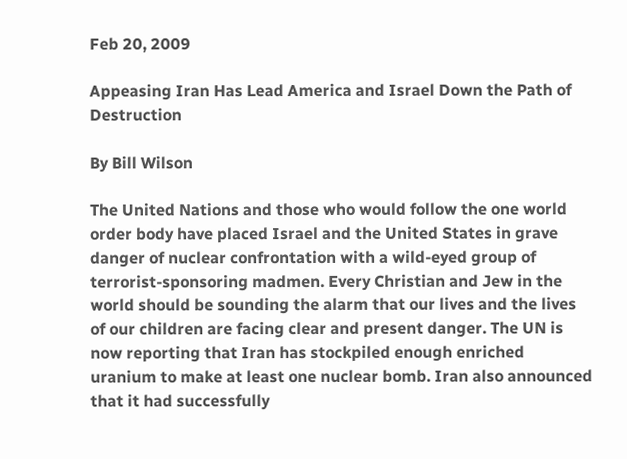Feb 20, 2009

Appeasing Iran Has Lead America and Israel Down the Path of Destruction

By Bill Wilson

The United Nations and those who would follow the one world order body have placed Israel and the United States in grave danger of nuclear confrontation with a wild-eyed group of terrorist-sponsoring madmen. Every Christian and Jew in the world should be sounding the alarm that our lives and the lives of our children are facing clear and present danger. The UN is now reporting that Iran has stockpiled enough enriched uranium to make at least one nuclear bomb. Iran also announced that it had successfully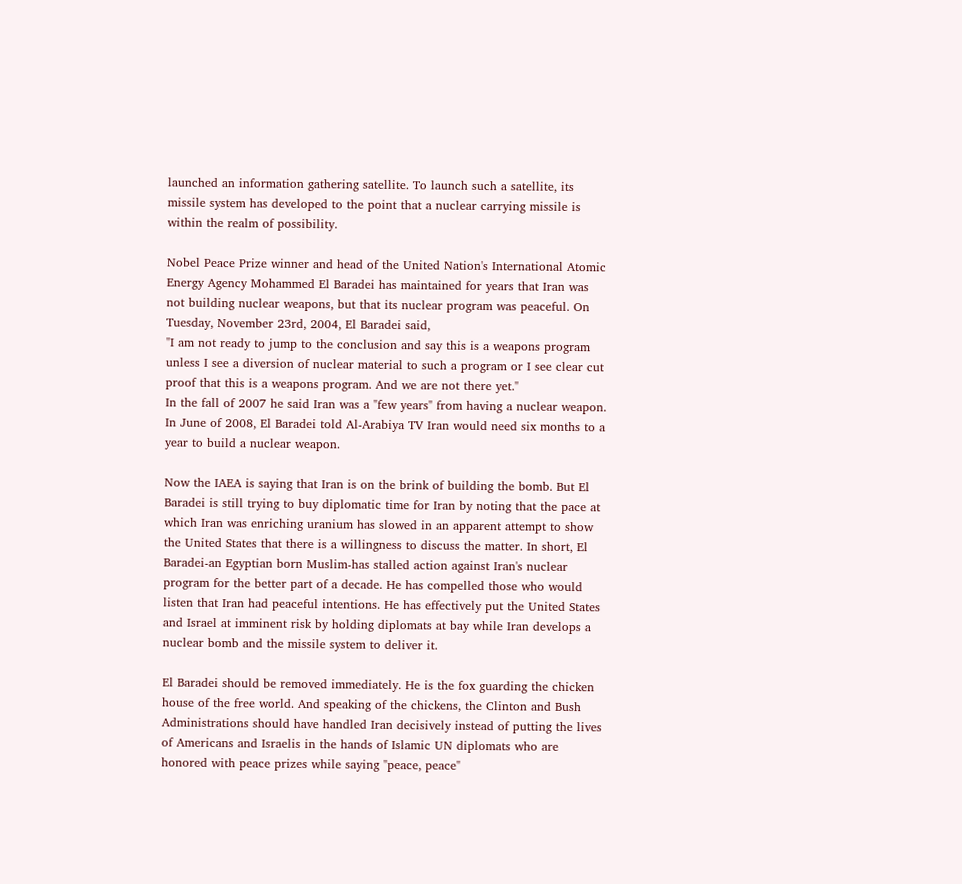launched an information gathering satellite. To launch such a satellite, its missile system has developed to the point that a nuclear carrying missile is within the realm of possibility.

Nobel Peace Prize winner and head of the United Nation's International Atomic Energy Agency Mohammed El Baradei has maintained for years that Iran was not building nuclear weapons, but that its nuclear program was peaceful. On Tuesday, November 23rd, 2004, El Baradei said,
"I am not ready to jump to the conclusion and say this is a weapons program unless I see a diversion of nuclear material to such a program or I see clear cut proof that this is a weapons program. And we are not there yet."
In the fall of 2007 he said Iran was a "few years" from having a nuclear weapon. In June of 2008, El Baradei told Al-Arabiya TV Iran would need six months to a year to build a nuclear weapon.

Now the IAEA is saying that Iran is on the brink of building the bomb. But El Baradei is still trying to buy diplomatic time for Iran by noting that the pace at which Iran was enriching uranium has slowed in an apparent attempt to show the United States that there is a willingness to discuss the matter. In short, El Baradei-an Egyptian born Muslim-has stalled action against Iran's nuclear program for the better part of a decade. He has compelled those who would listen that Iran had peaceful intentions. He has effectively put the United States and Israel at imminent risk by holding diplomats at bay while Iran develops a nuclear bomb and the missile system to deliver it.

El Baradei should be removed immediately. He is the fox guarding the chicken house of the free world. And speaking of the chickens, the Clinton and Bush Administrations should have handled Iran decisively instead of putting the lives of Americans and Israelis in the hands of Islamic UN diplomats who are honored with peace prizes while saying "peace, peace"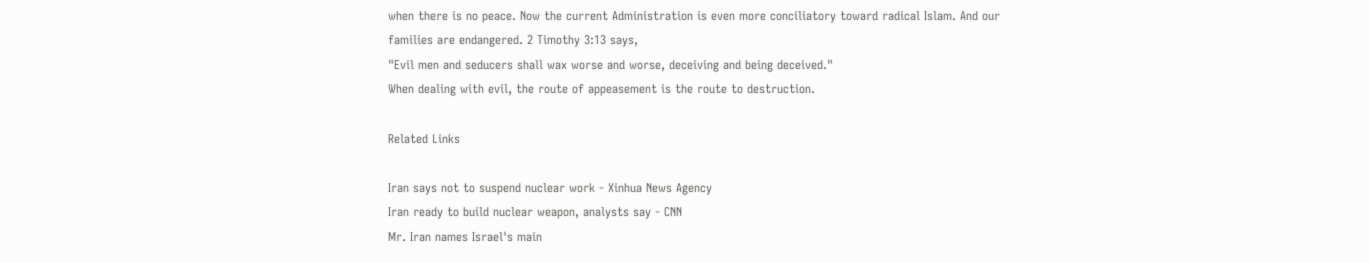when there is no peace. Now the current Administration is even more conciliatory toward radical Islam. And our families are endangered. 2 Timothy 3:13 says,
"Evil men and seducers shall wax worse and worse, deceiving and being deceived."
When dealing with evil, the route of appeasement is the route to destruction.

Related Links

Iran says not to suspend nuclear work - Xinhua News Agency
Iran ready to build nuclear weapon, analysts say - CNN
Mr. Iran names Israel's main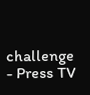challenge - Press TV